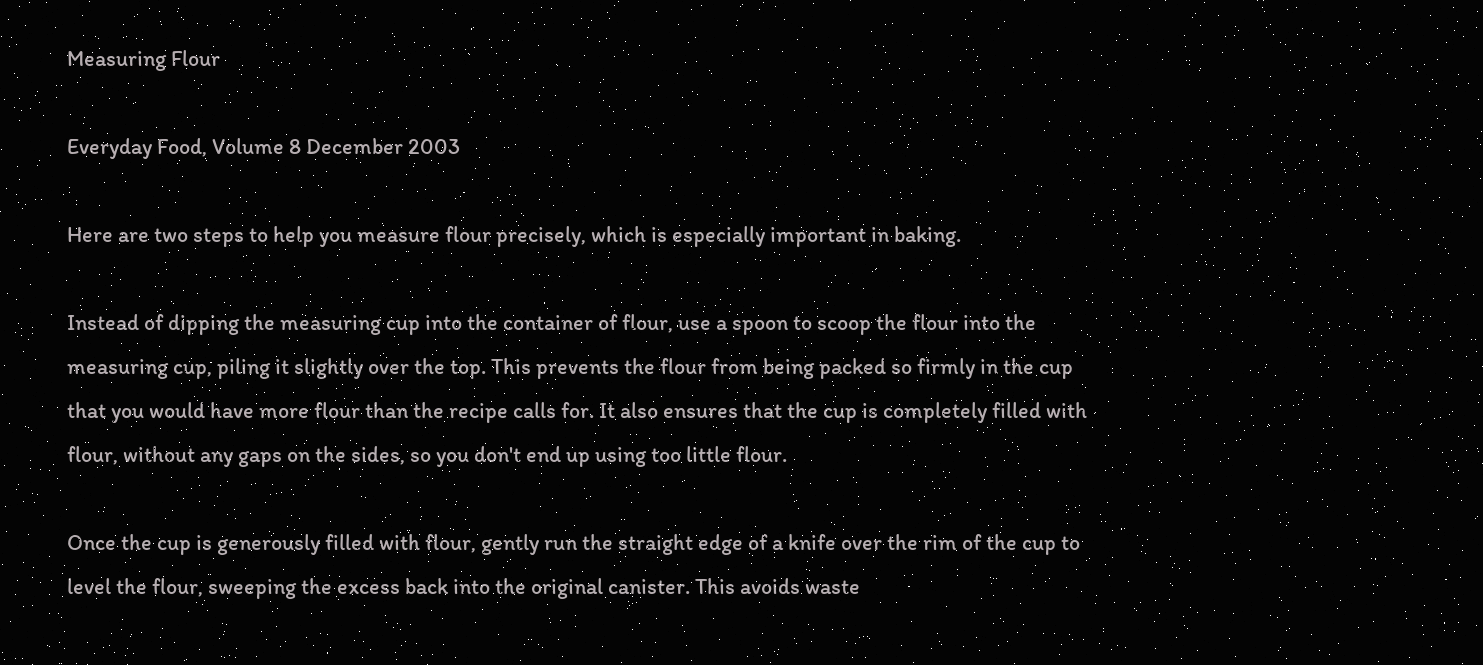Measuring Flour

Everyday Food, Volume 8 December 2003

Here are two steps to help you measure flour precisely, which is especially important in baking.

Instead of dipping the measuring cup into the container of flour, use a spoon to scoop the flour into the measuring cup, piling it slightly over the top. This prevents the flour from being packed so firmly in the cup that you would have more flour than the recipe calls for. It also ensures that the cup is completely filled with flour, without any gaps on the sides, so you don't end up using too little flour.

Once the cup is generously filled with flour, gently run the straight edge of a knife over the rim of the cup to level the flour, sweeping the excess back into the original canister. This avoids waste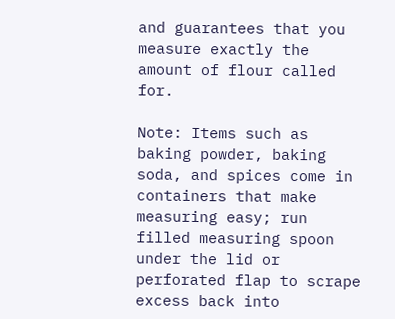and guarantees that you measure exactly the amount of flour called for.

Note: Items such as baking powder, baking soda, and spices come in containers that make measuring easy; run filled measuring spoon under the lid or perforated flap to scrape excess back into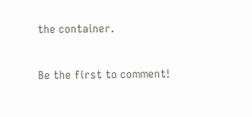the container.


Be the first to comment!